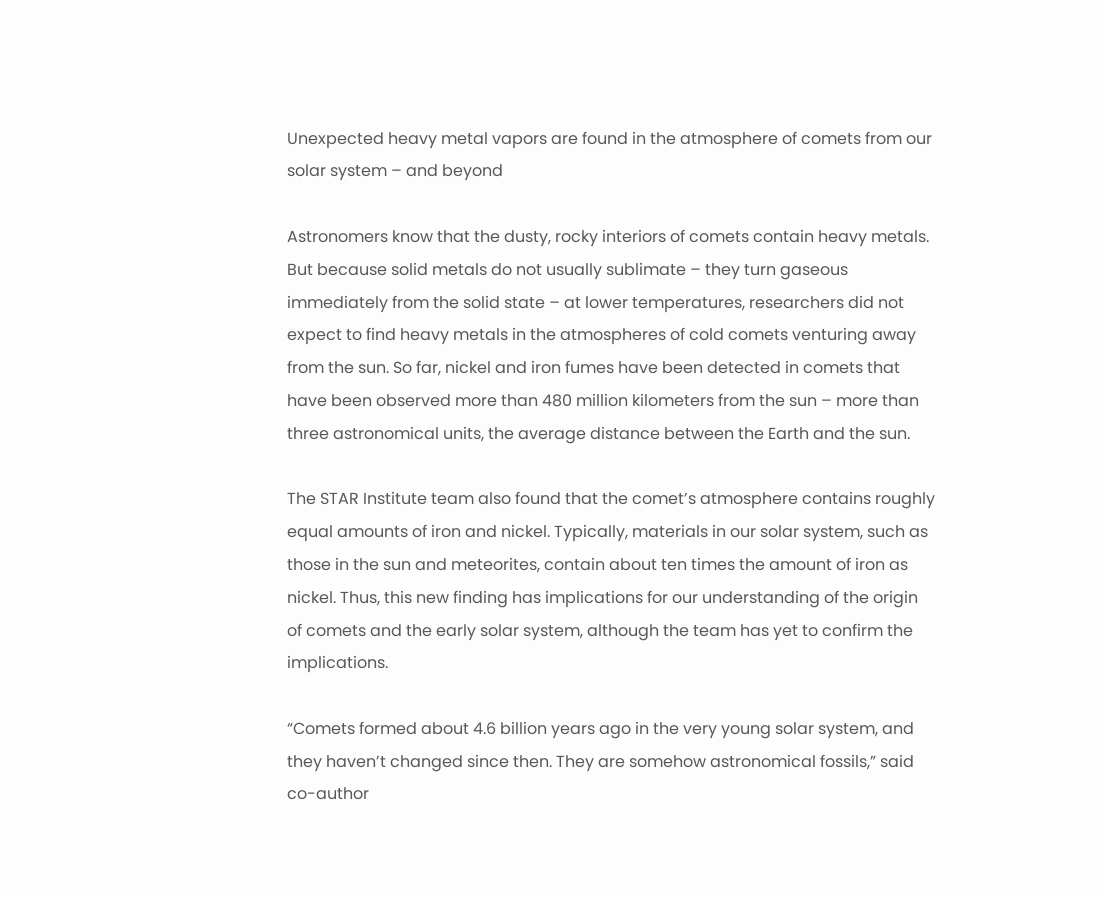Unexpected heavy metal vapors are found in the atmosphere of comets from our solar system – and beyond

Astronomers know that the dusty, rocky interiors of comets contain heavy metals. But because solid metals do not usually sublimate – they turn gaseous immediately from the solid state – at lower temperatures, researchers did not expect to find heavy metals in the atmospheres of cold comets venturing away from the sun. So far, nickel and iron fumes have been detected in comets that have been observed more than 480 million kilometers from the sun – more than three astronomical units, the average distance between the Earth and the sun.

The STAR Institute team also found that the comet’s atmosphere contains roughly equal amounts of iron and nickel. Typically, materials in our solar system, such as those in the sun and meteorites, contain about ten times the amount of iron as nickel. Thus, this new finding has implications for our understanding of the origin of comets and the early solar system, although the team has yet to confirm the implications.

“Comets formed about 4.6 billion years ago in the very young solar system, and they haven’t changed since then. They are somehow astronomical fossils,” said co-author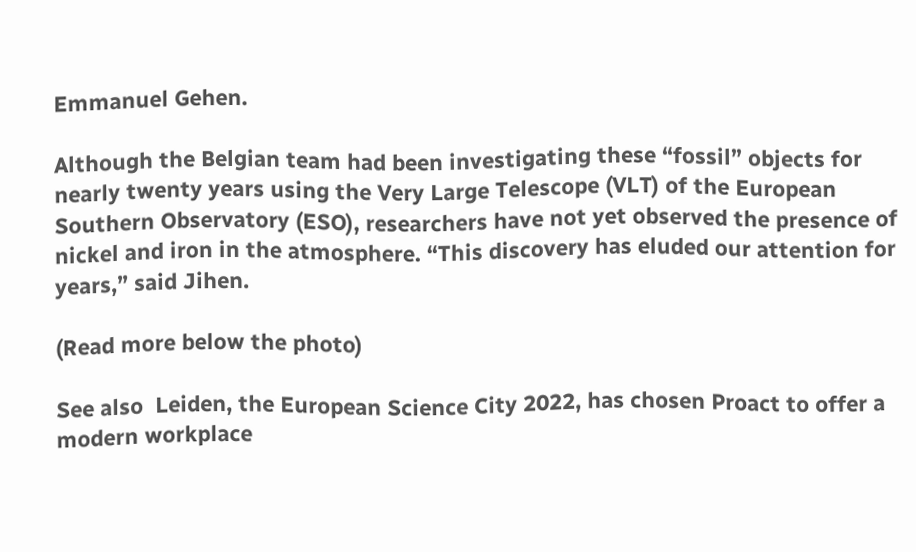Emmanuel Gehen.

Although the Belgian team had been investigating these “fossil” objects for nearly twenty years using the Very Large Telescope (VLT) of the European Southern Observatory (ESO), researchers have not yet observed the presence of nickel and iron in the atmosphere. “This discovery has eluded our attention for years,” said Jihen.

(Read more below the photo)

See also  Leiden, the European Science City 2022, has chosen Proact to offer a modern workplace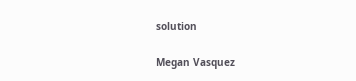solution

Megan Vasquez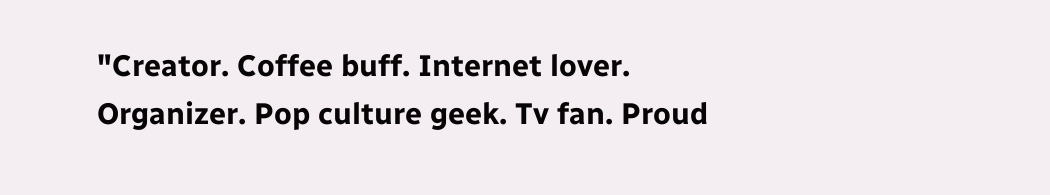"Creator. Coffee buff. Internet lover. Organizer. Pop culture geek. Tv fan. Proud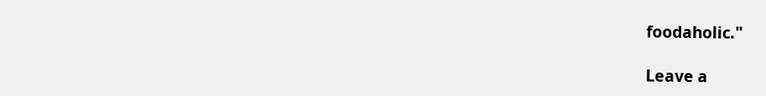foodaholic."

Leave a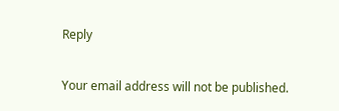Reply

Your email address will not be published.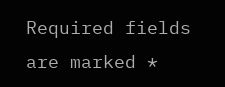Required fields are marked *